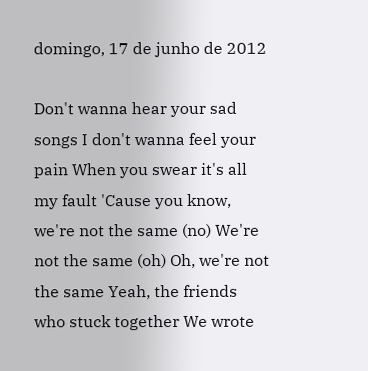domingo, 17 de junho de 2012

Don't wanna hear your sad songs I don't wanna feel your pain When you swear it's all my fault 'Cause you know, we're not the same (no) We're not the same (oh) Oh, we're not the same Yeah, the friends who stuck together We wrote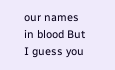our names in blood But I guess you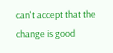can't accept that the change is good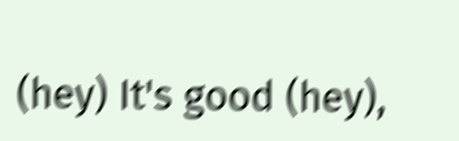(hey) It's good (hey),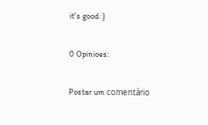it's good :)

0 Opinioes:

Postar um comentário